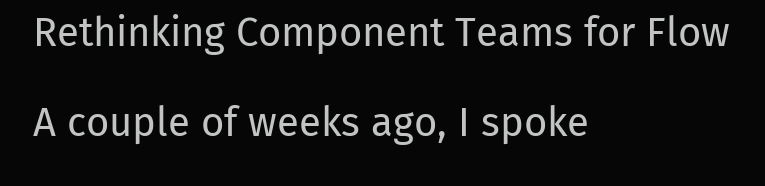Rethinking Component Teams for Flow

A couple of weeks ago, I spoke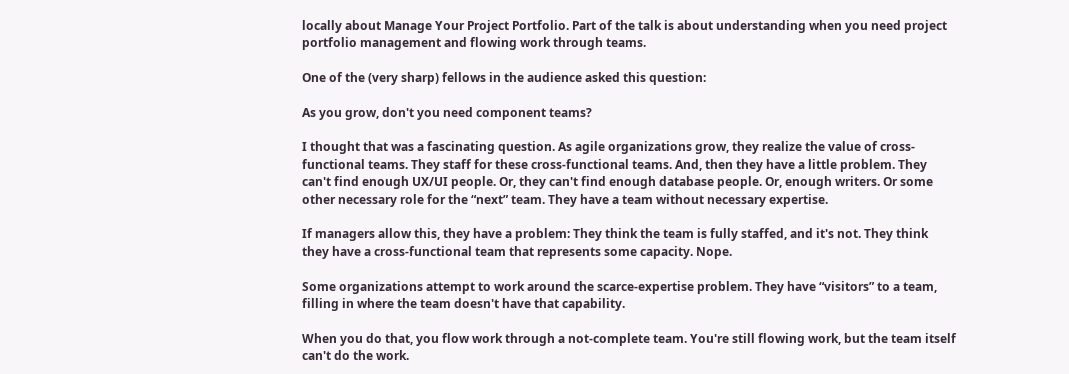locally about Manage Your Project Portfolio. Part of the talk is about understanding when you need project portfolio management and flowing work through teams.

One of the (very sharp) fellows in the audience asked this question:

As you grow, don't you need component teams?

I thought that was a fascinating question. As agile organizations grow, they realize the value of cross-functional teams. They staff for these cross-functional teams. And, then they have a little problem. They can't find enough UX/UI people. Or, they can't find enough database people. Or, enough writers. Or some other necessary role for the “next” team. They have a team without necessary expertise.

If managers allow this, they have a problem: They think the team is fully staffed, and it's not. They think they have a cross-functional team that represents some capacity. Nope.

Some organizations attempt to work around the scarce-expertise problem. They have “visitors” to a team, filling in where the team doesn't have that capability.

When you do that, you flow work through a not-complete team. You're still flowing work, but the team itself can't do the work.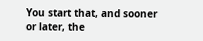You start that, and sooner or later, the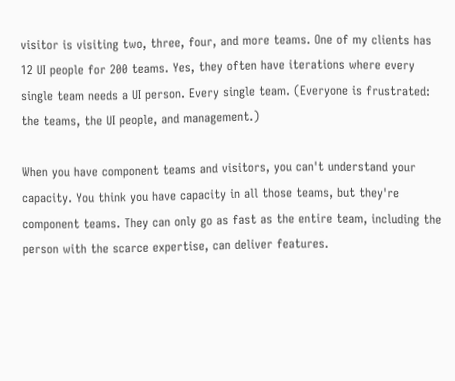visitor is visiting two, three, four, and more teams. One of my clients has 12 UI people for 200 teams. Yes, they often have iterations where every single team needs a UI person. Every single team. (Everyone is frustrated: the teams, the UI people, and management.)

When you have component teams and visitors, you can't understand your capacity. You think you have capacity in all those teams, but they're component teams. They can only go as fast as the entire team, including the person with the scarce expertise, can deliver features.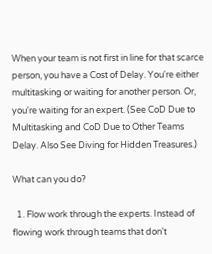When your team is not first in line for that scarce person, you have a Cost of Delay. You're either multitasking or waiting for another person. Or, you're waiting for an expert. (See CoD Due to Multitasking and CoD Due to Other Teams Delay. Also See Diving for Hidden Treasures.)

What can you do?

  1. Flow work through the experts. Instead of flowing work through teams that don't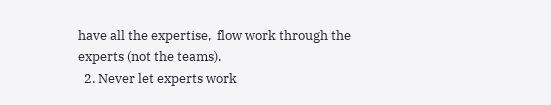have all the expertise,  flow work through the experts (not the teams).
  2. Never let experts work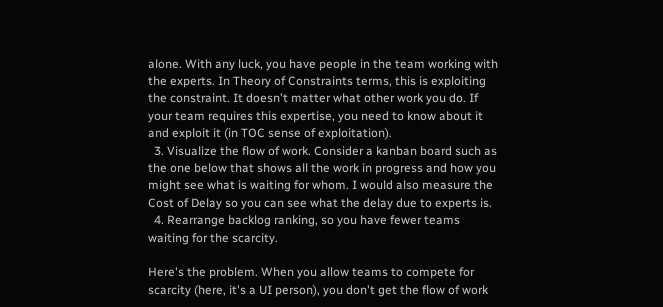alone. With any luck, you have people in the team working with the experts. In Theory of Constraints terms, this is exploiting the constraint. It doesn't matter what other work you do. If your team requires this expertise, you need to know about it and exploit it (in TOC sense of exploitation).
  3. Visualize the flow of work. Consider a kanban board such as the one below that shows all the work in progress and how you might see what is waiting for whom. I would also measure the Cost of Delay so you can see what the delay due to experts is.
  4. Rearrange backlog ranking, so you have fewer teams waiting for the scarcity.

Here's the problem. When you allow teams to compete for scarcity (here, it's a UI person), you don't get the flow of work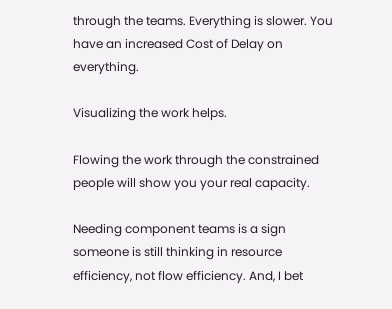through the teams. Everything is slower. You have an increased Cost of Delay on everything.

Visualizing the work helps.

Flowing the work through the constrained people will show you your real capacity.

Needing component teams is a sign someone is still thinking in resource efficiency, not flow efficiency. And, I bet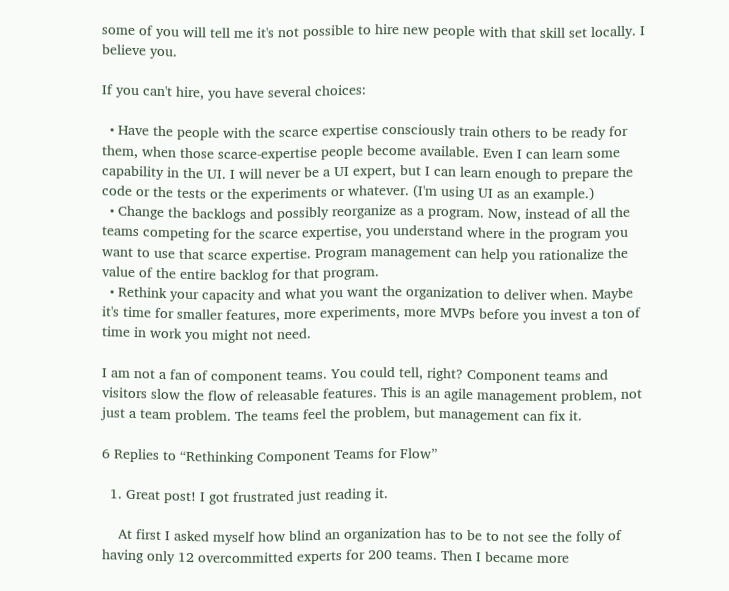some of you will tell me it's not possible to hire new people with that skill set locally. I believe you.

If you can't hire, you have several choices:

  • Have the people with the scarce expertise consciously train others to be ready for them, when those scarce-expertise people become available. Even I can learn some capability in the UI. I will never be a UI expert, but I can learn enough to prepare the code or the tests or the experiments or whatever. (I'm using UI as an example.)
  • Change the backlogs and possibly reorganize as a program. Now, instead of all the teams competing for the scarce expertise, you understand where in the program you want to use that scarce expertise. Program management can help you rationalize the value of the entire backlog for that program.
  • Rethink your capacity and what you want the organization to deliver when. Maybe it's time for smaller features, more experiments, more MVPs before you invest a ton of time in work you might not need.

I am not a fan of component teams. You could tell, right? Component teams and visitors slow the flow of releasable features. This is an agile management problem, not just a team problem. The teams feel the problem, but management can fix it.

6 Replies to “Rethinking Component Teams for Flow”

  1. Great post! I got frustrated just reading it.

    At first I asked myself how blind an organization has to be to not see the folly of having only 12 overcommitted experts for 200 teams. Then I became more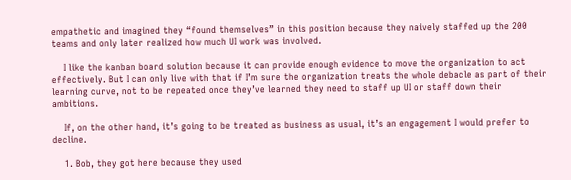empathetic and imagined they “found themselves” in this position because they naively staffed up the 200 teams and only later realized how much UI work was involved.

    I like the kanban board solution because it can provide enough evidence to move the organization to act effectively. But I can only live with that if I’m sure the organization treats the whole debacle as part of their learning curve, not to be repeated once they’ve learned they need to staff up UI or staff down their ambitions.

    If, on the other hand, it’s going to be treated as business as usual, it’s an engagement I would prefer to decline.

    1. Bob, they got here because they used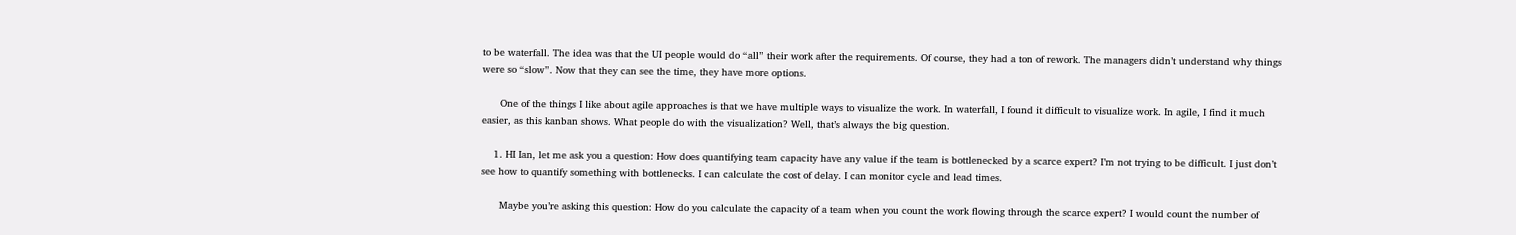to be waterfall. The idea was that the UI people would do “all” their work after the requirements. Of course, they had a ton of rework. The managers didn’t understand why things were so “slow”. Now that they can see the time, they have more options.

      One of the things I like about agile approaches is that we have multiple ways to visualize the work. In waterfall, I found it difficult to visualize work. In agile, I find it much easier, as this kanban shows. What people do with the visualization? Well, that’s always the big question.

    1. HI Ian, let me ask you a question: How does quantifying team capacity have any value if the team is bottlenecked by a scarce expert? I’m not trying to be difficult. I just don’t see how to quantify something with bottlenecks. I can calculate the cost of delay. I can monitor cycle and lead times.

      Maybe you’re asking this question: How do you calculate the capacity of a team when you count the work flowing through the scarce expert? I would count the number of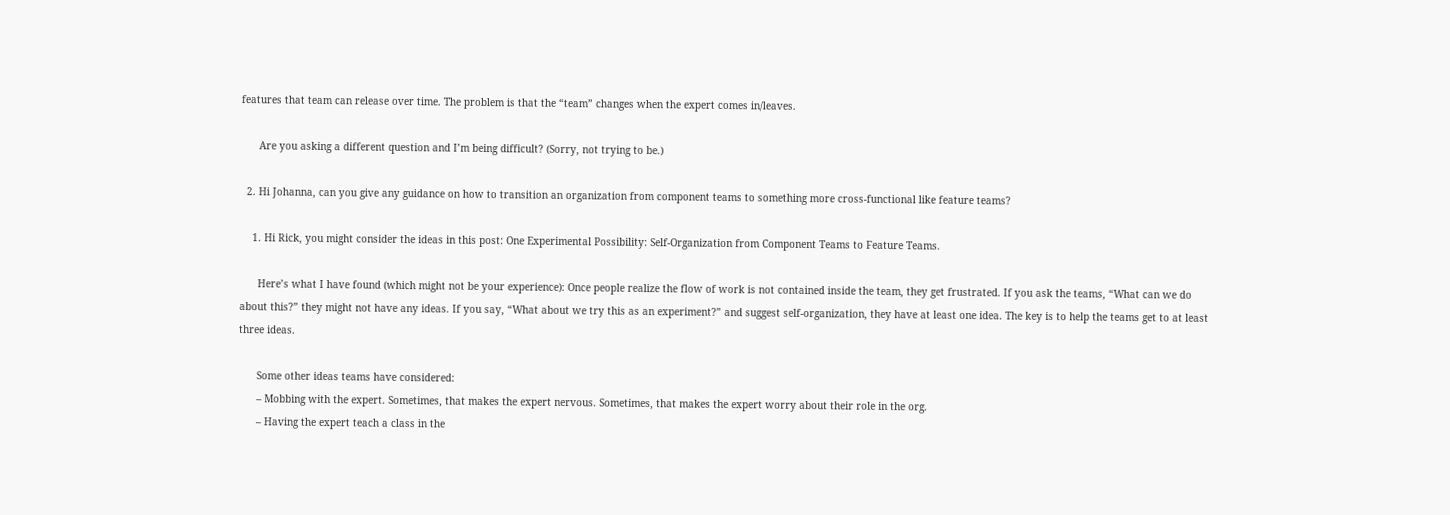features that team can release over time. The problem is that the “team” changes when the expert comes in/leaves.

      Are you asking a different question and I’m being difficult? (Sorry, not trying to be.)

  2. Hi Johanna, can you give any guidance on how to transition an organization from component teams to something more cross-functional like feature teams?

    1. Hi Rick, you might consider the ideas in this post: One Experimental Possibility: Self-Organization from Component Teams to Feature Teams.

      Here’s what I have found (which might not be your experience): Once people realize the flow of work is not contained inside the team, they get frustrated. If you ask the teams, “What can we do about this?” they might not have any ideas. If you say, “What about we try this as an experiment?” and suggest self-organization, they have at least one idea. The key is to help the teams get to at least three ideas.

      Some other ideas teams have considered:
      – Mobbing with the expert. Sometimes, that makes the expert nervous. Sometimes, that makes the expert worry about their role in the org.
      – Having the expert teach a class in the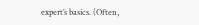expert’s basics. (Often,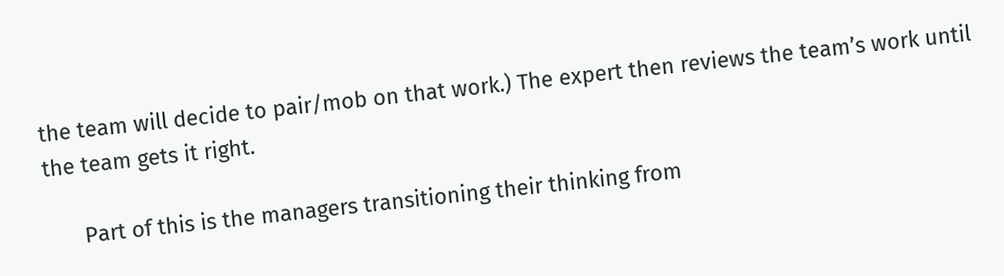the team will decide to pair/mob on that work.) The expert then reviews the team’s work until the team gets it right.

      Part of this is the managers transitioning their thinking from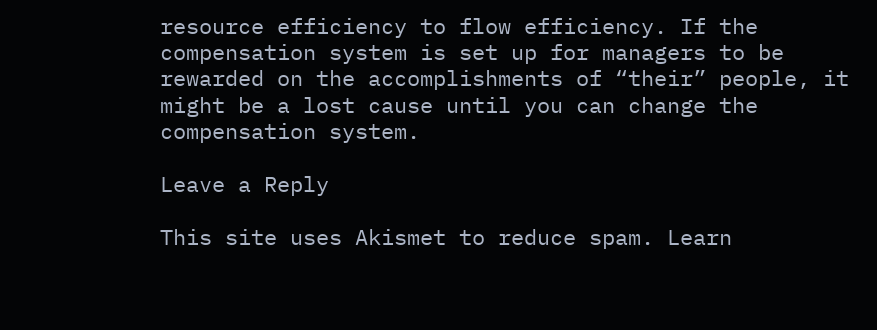resource efficiency to flow efficiency. If the compensation system is set up for managers to be rewarded on the accomplishments of “their” people, it might be a lost cause until you can change the compensation system.

Leave a Reply

This site uses Akismet to reduce spam. Learn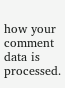how your comment data is processed.